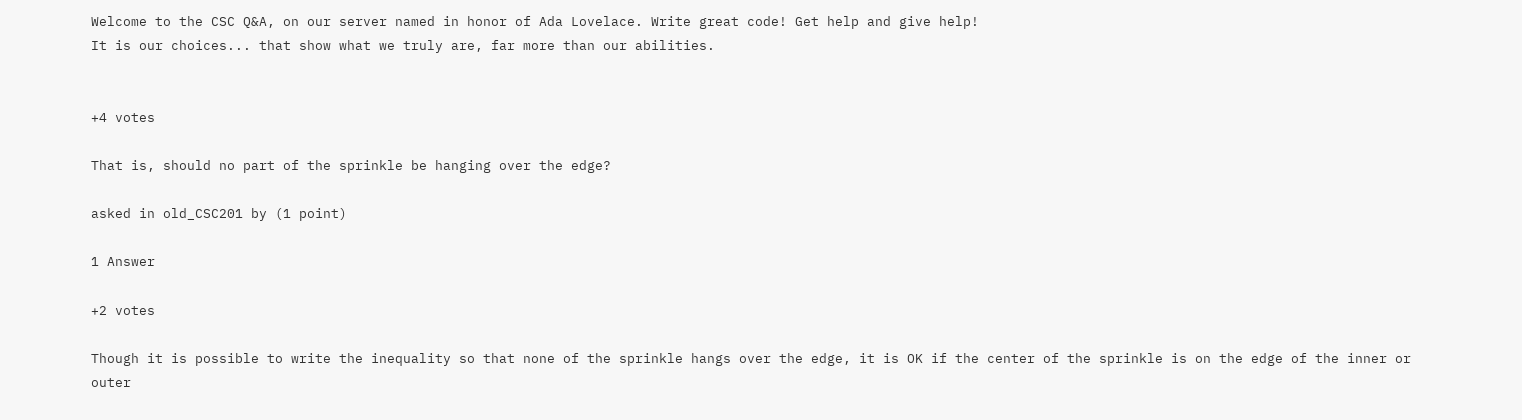Welcome to the CSC Q&A, on our server named in honor of Ada Lovelace. Write great code! Get help and give help!
It is our choices... that show what we truly are, far more than our abilities.


+4 votes

That is, should no part of the sprinkle be hanging over the edge?

asked in old_CSC201 by (1 point)

1 Answer

+2 votes

Though it is possible to write the inequality so that none of the sprinkle hangs over the edge, it is OK if the center of the sprinkle is on the edge of the inner or outer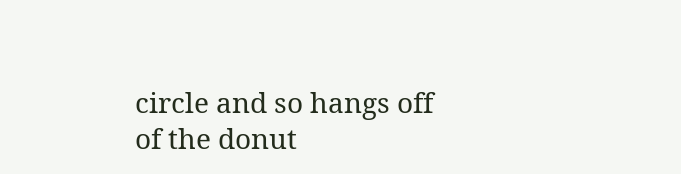circle and so hangs off of the donut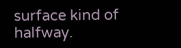surface kind of halfway.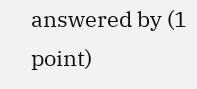answered by (1 point)